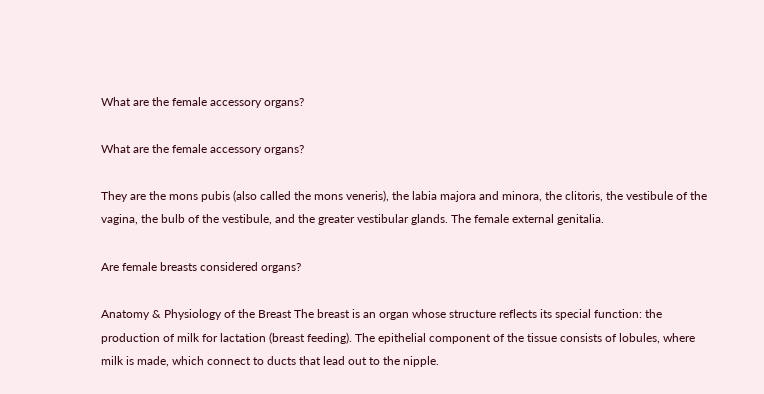What are the female accessory organs?

What are the female accessory organs?

They are the mons pubis (also called the mons veneris), the labia majora and minora, the clitoris, the vestibule of the vagina, the bulb of the vestibule, and the greater vestibular glands. The female external genitalia.

Are female breasts considered organs?

Anatomy & Physiology of the Breast The breast is an organ whose structure reflects its special function: the production of milk for lactation (breast feeding). The epithelial component of the tissue consists of lobules, where milk is made, which connect to ducts that lead out to the nipple.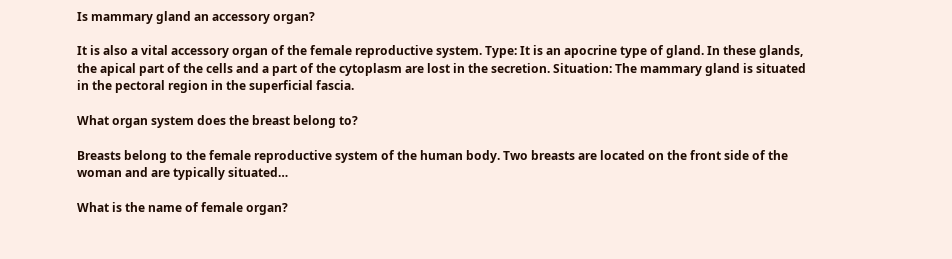Is mammary gland an accessory organ?

It is also a vital accessory organ of the female reproductive system. Type: It is an apocrine type of gland. In these glands, the apical part of the cells and a part of the cytoplasm are lost in the secretion. Situation: The mammary gland is situated in the pectoral region in the superficial fascia.

What organ system does the breast belong to?

Breasts belong to the female reproductive system of the human body. Two breasts are located on the front side of the woman and are typically situated…

What is the name of female organ?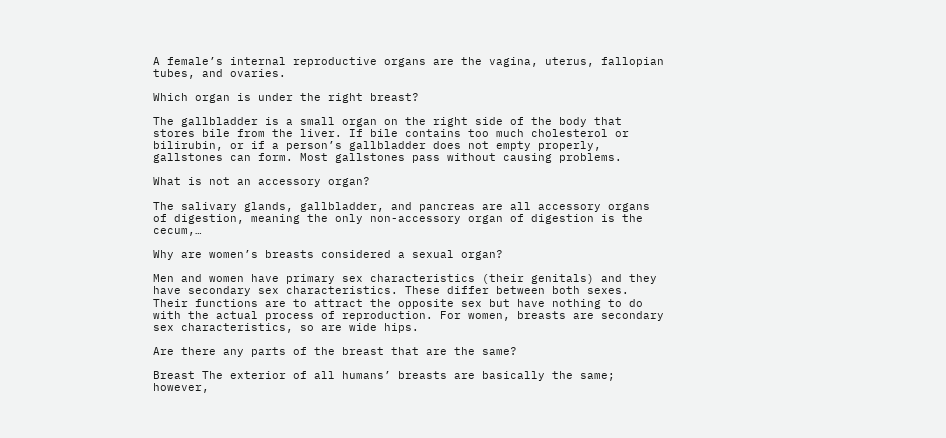A female’s internal reproductive organs are the vagina, uterus, fallopian tubes, and ovaries.

Which organ is under the right breast?

The gallbladder is a small organ on the right side of the body that stores bile from the liver. If bile contains too much cholesterol or bilirubin, or if a person’s gallbladder does not empty properly, gallstones can form. Most gallstones pass without causing problems.

What is not an accessory organ?

The salivary glands, gallbladder, and pancreas are all accessory organs of digestion, meaning the only non-accessory organ of digestion is the cecum,…

Why are women’s breasts considered a sexual organ?

Men and women have primary sex characteristics (their genitals) and they have secondary sex characteristics. These differ between both sexes. Their functions are to attract the opposite sex but have nothing to do with the actual process of reproduction. For women, breasts are secondary sex characteristics, so are wide hips.

Are there any parts of the breast that are the same?

Breast The exterior of all humans’ breasts are basically the same; however,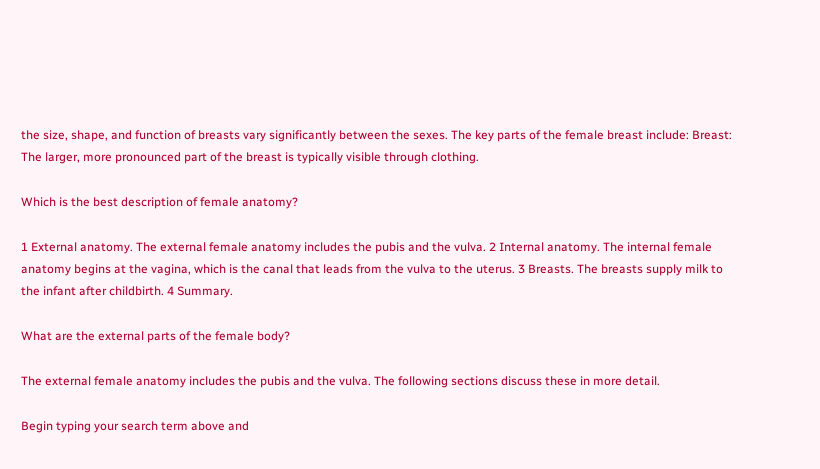the size, shape, and function of breasts vary significantly between the sexes. The key parts of the female breast include: Breast: The larger, more pronounced part of the breast is typically visible through clothing.

Which is the best description of female anatomy?

1 External anatomy. The external female anatomy includes the pubis and the vulva. 2 Internal anatomy. The internal female anatomy begins at the vagina, which is the canal that leads from the vulva to the uterus. 3 Breasts. The breasts supply milk to the infant after childbirth. 4 Summary.

What are the external parts of the female body?

The external female anatomy includes the pubis and the vulva. The following sections discuss these in more detail.

Begin typing your search term above and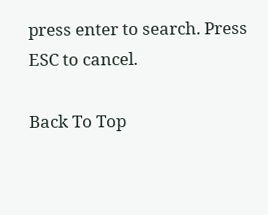press enter to search. Press ESC to cancel.

Back To Top